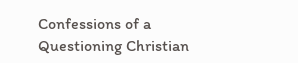Confessions of a Questioning Christian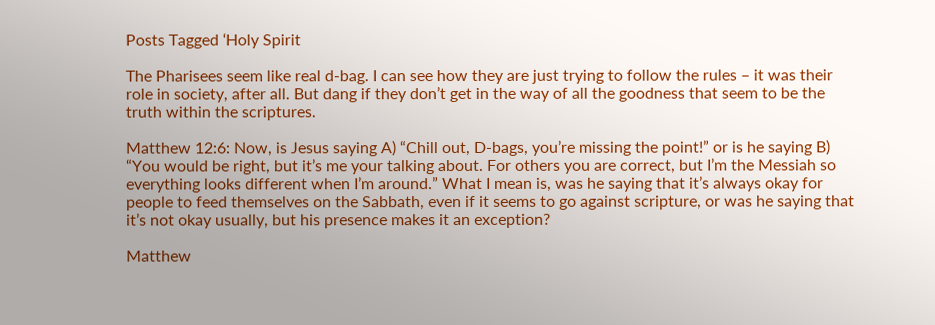Posts Tagged ‘Holy Spirit

The Pharisees seem like real d-bag. I can see how they are just trying to follow the rules – it was their role in society, after all. But dang if they don’t get in the way of all the goodness that seem to be the truth within the scriptures.

Matthew 12:6: Now, is Jesus saying A) “Chill out, D-bags, you’re missing the point!” or is he saying B) “You would be right, but it’s me your talking about. For others you are correct, but I’m the Messiah so everything looks different when I’m around.” What I mean is, was he saying that it’s always okay for people to feed themselves on the Sabbath, even if it seems to go against scripture, or was he saying that it’s not okay usually, but his presence makes it an exception?

Matthew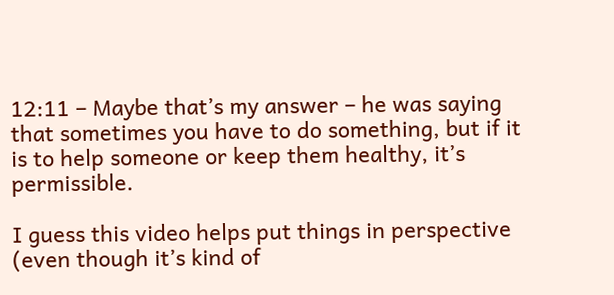12:11 – Maybe that’s my answer – he was saying that sometimes you have to do something, but if it is to help someone or keep them healthy, it’s permissible.

I guess this video helps put things in perspective (even though it’s kind of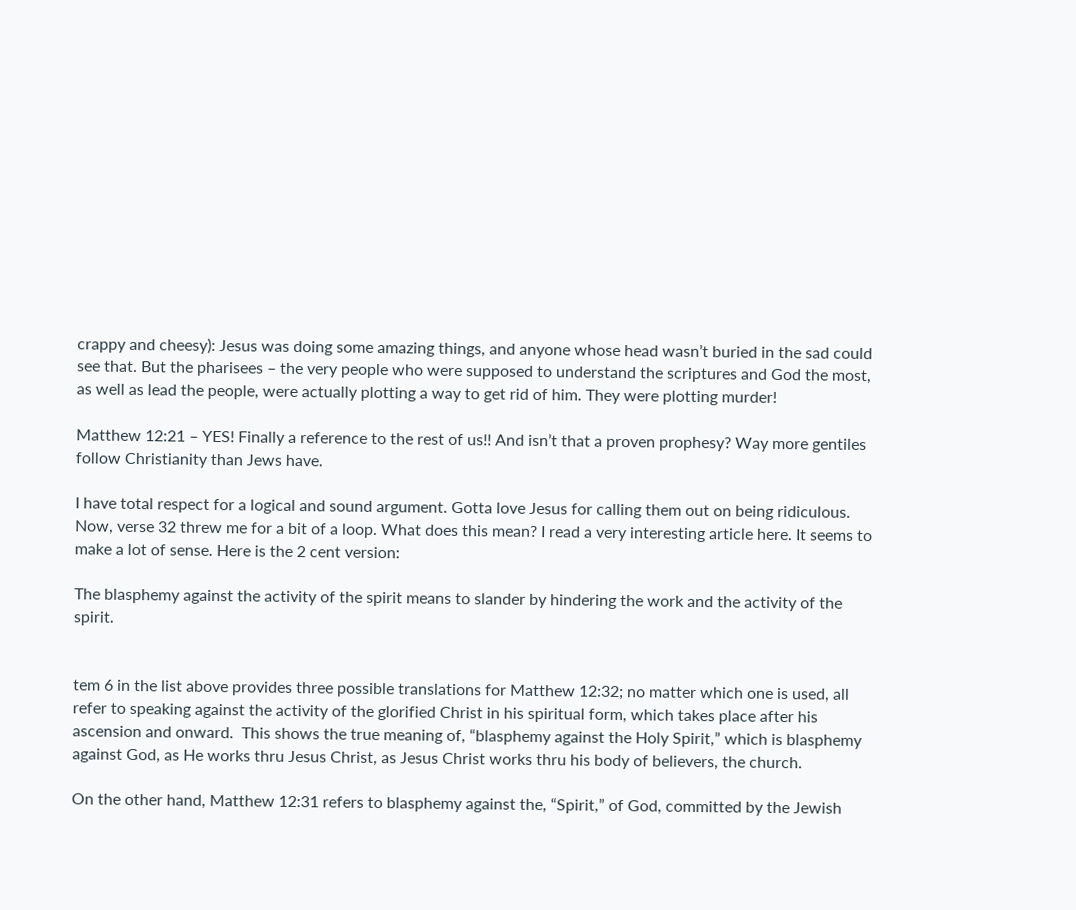crappy and cheesy): Jesus was doing some amazing things, and anyone whose head wasn’t buried in the sad could see that. But the pharisees – the very people who were supposed to understand the scriptures and God the most, as well as lead the people, were actually plotting a way to get rid of him. They were plotting murder!

Matthew 12:21 – YES! Finally a reference to the rest of us!! And isn’t that a proven prophesy? Way more gentiles follow Christianity than Jews have.

I have total respect for a logical and sound argument. Gotta love Jesus for calling them out on being ridiculous. Now, verse 32 threw me for a bit of a loop. What does this mean? I read a very interesting article here. It seems to make a lot of sense. Here is the 2 cent version:

The blasphemy against the activity of the spirit means to slander by hindering the work and the activity of the spirit.


tem 6 in the list above provides three possible translations for Matthew 12:32; no matter which one is used, all refer to speaking against the activity of the glorified Christ in his spiritual form, which takes place after his ascension and onward.  This shows the true meaning of, “blasphemy against the Holy Spirit,” which is blasphemy against God, as He works thru Jesus Christ, as Jesus Christ works thru his body of believers, the church.

On the other hand, Matthew 12:31 refers to blasphemy against the, “Spirit,” of God, committed by the Jewish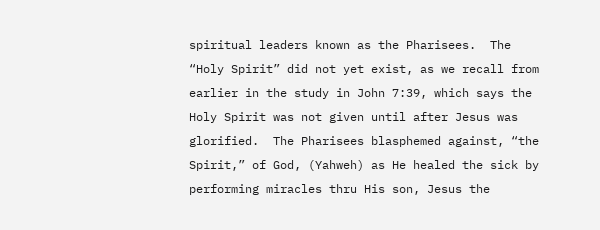spiritual leaders known as the Pharisees.  The “Holy Spirit” did not yet exist, as we recall from earlier in the study in John 7:39, which says the Holy Spirit was not given until after Jesus was glorified.  The Pharisees blasphemed against, “the Spirit,” of God, (Yahweh) as He healed the sick by performing miracles thru His son, Jesus the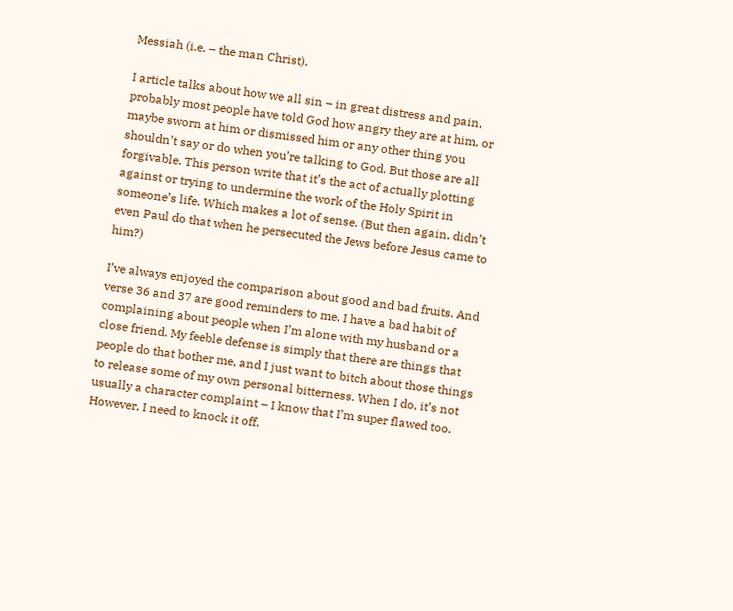Messiah (i.e. – the man Christ).

I article talks about how we all sin – in great distress and pain, probably most people have told God how angry they are at him, or maybe sworn at him or dismissed him or any other thing you shouldn’t say or do when you’re talking to God. But those are all forgivable. This person write that it’s the act of actually plotting against or trying to undermine the work of the Holy Spirit in someone’s life. Which makes a lot of sense. (But then again, didn’t even Paul do that when he persecuted the Jews before Jesus came to him?)

I’ve always enjoyed the comparison about good and bad fruits. And verse 36 and 37 are good reminders to me. I have a bad habit of complaining about people when I’m alone with my husband or a close friend. My feeble defense is simply that there are things that people do that bother me, and I just want to bitch about those things to release some of my own personal bitterness. When I do, it’s not usually a character complaint – I know that I’m super flawed too. However, I need to knock it off.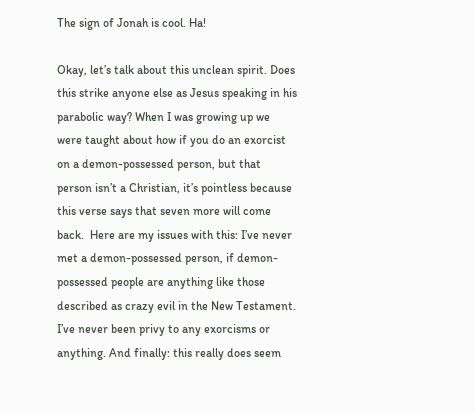The sign of Jonah is cool. Ha!

Okay, let’s talk about this unclean spirit. Does this strike anyone else as Jesus speaking in his parabolic way? When I was growing up we were taught about how if you do an exorcist on a demon-possessed person, but that person isn’t a Christian, it’s pointless because this verse says that seven more will come back.  Here are my issues with this: I’ve never met a demon-possessed person, if demon-possessed people are anything like those described as crazy evil in the New Testament. I’ve never been privy to any exorcisms or anything. And finally: this really does seem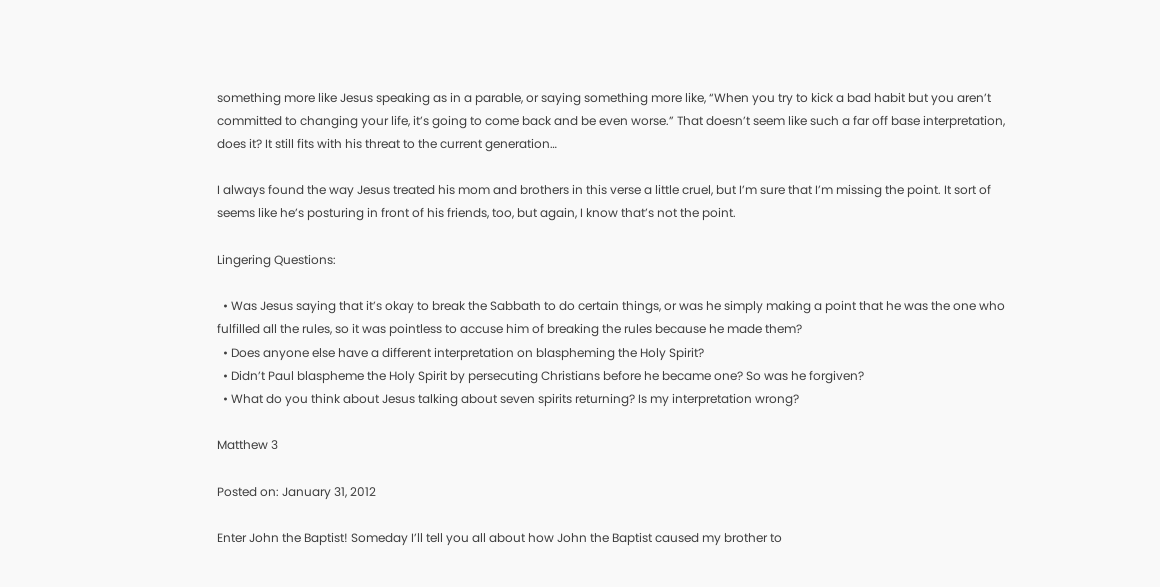something more like Jesus speaking as in a parable, or saying something more like, “When you try to kick a bad habit but you aren’t committed to changing your life, it’s going to come back and be even worse.” That doesn’t seem like such a far off base interpretation, does it? It still fits with his threat to the current generation…

I always found the way Jesus treated his mom and brothers in this verse a little cruel, but I’m sure that I’m missing the point. It sort of seems like he’s posturing in front of his friends, too, but again, I know that’s not the point.

Lingering Questions:

  • Was Jesus saying that it’s okay to break the Sabbath to do certain things, or was he simply making a point that he was the one who fulfilled all the rules, so it was pointless to accuse him of breaking the rules because he made them?
  • Does anyone else have a different interpretation on blaspheming the Holy Spirit?
  • Didn’t Paul blaspheme the Holy Spirit by persecuting Christians before he became one? So was he forgiven?
  • What do you think about Jesus talking about seven spirits returning? Is my interpretation wrong?

Matthew 3

Posted on: January 31, 2012

Enter John the Baptist! Someday I’ll tell you all about how John the Baptist caused my brother to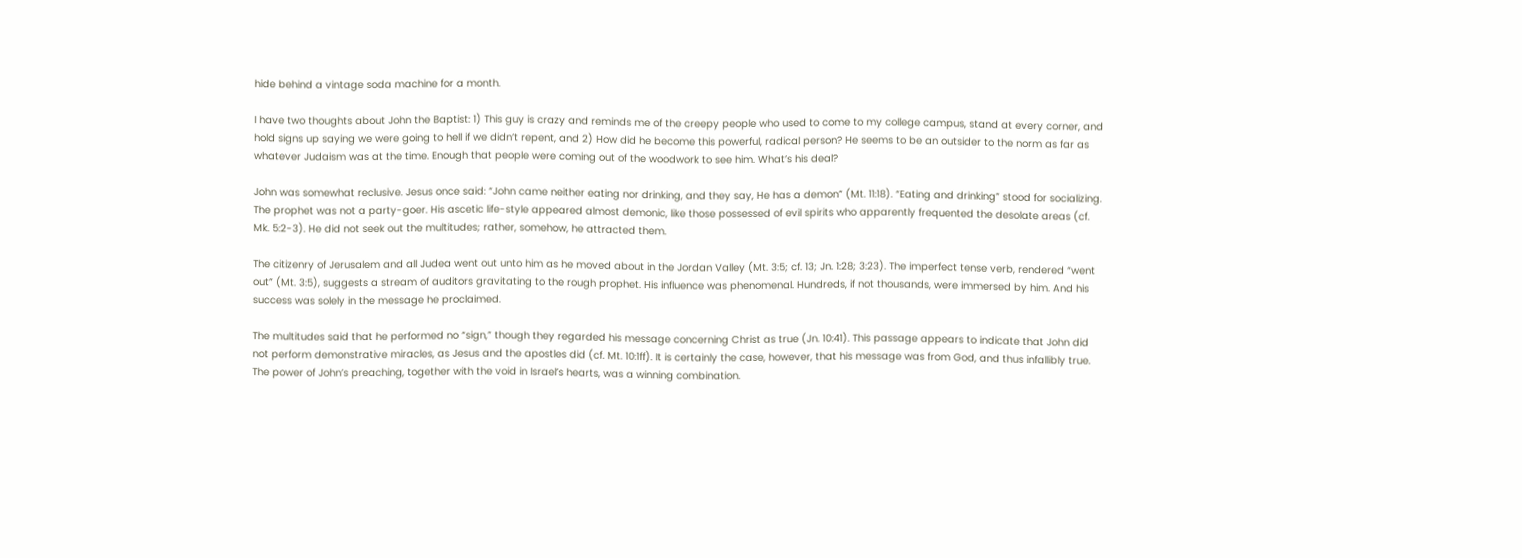hide behind a vintage soda machine for a month.

I have two thoughts about John the Baptist: 1) This guy is crazy and reminds me of the creepy people who used to come to my college campus, stand at every corner, and hold signs up saying we were going to hell if we didn’t repent, and 2) How did he become this powerful, radical person? He seems to be an outsider to the norm as far as whatever Judaism was at the time. Enough that people were coming out of the woodwork to see him. What’s his deal?

John was somewhat reclusive. Jesus once said: “John came neither eating nor drinking, and they say, He has a demon” (Mt. 11:18). “Eating and drinking” stood for socializing. The prophet was not a party-goer. His ascetic life-style appeared almost demonic, like those possessed of evil spirits who apparently frequented the desolate areas (cf. Mk. 5:2-3). He did not seek out the multitudes; rather, somehow, he attracted them.

The citizenry of Jerusalem and all Judea went out unto him as he moved about in the Jordan Valley (Mt. 3:5; cf. 13; Jn. 1:28; 3:23). The imperfect tense verb, rendered “went out” (Mt. 3:5), suggests a stream of auditors gravitating to the rough prophet. His influence was phenomenal. Hundreds, if not thousands, were immersed by him. And his success was solely in the message he proclaimed.

The multitudes said that he performed no “sign,” though they regarded his message concerning Christ as true (Jn. 10:41). This passage appears to indicate that John did not perform demonstrative miracles, as Jesus and the apostles did (cf. Mt. 10:1ff). It is certainly the case, however, that his message was from God, and thus infallibly true. The power of John’s preaching, together with the void in Israel’s hearts, was a winning combination.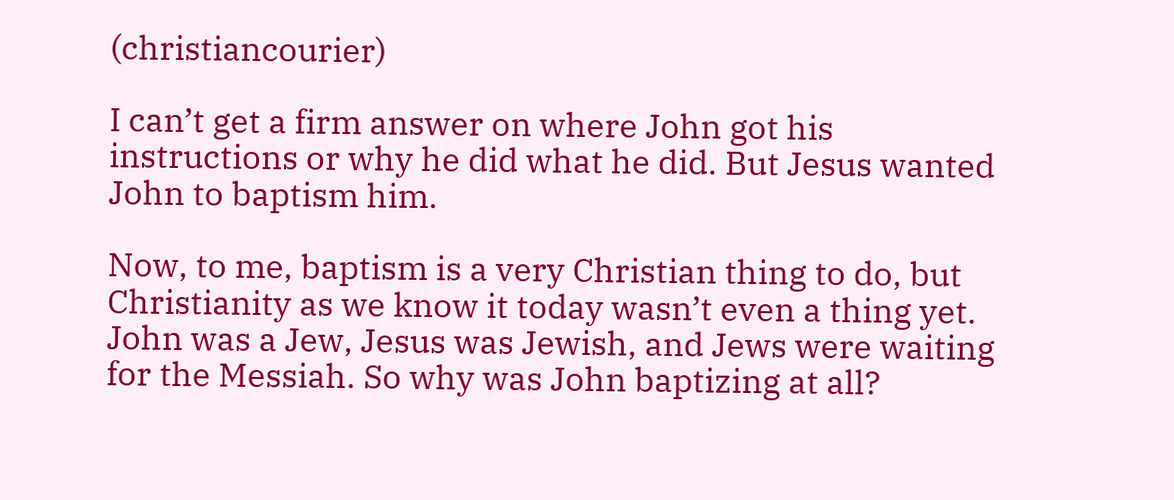(christiancourier)

I can’t get a firm answer on where John got his instructions or why he did what he did. But Jesus wanted John to baptism him.

Now, to me, baptism is a very Christian thing to do, but Christianity as we know it today wasn’t even a thing yet. John was a Jew, Jesus was Jewish, and Jews were waiting for the Messiah. So why was John baptizing at all?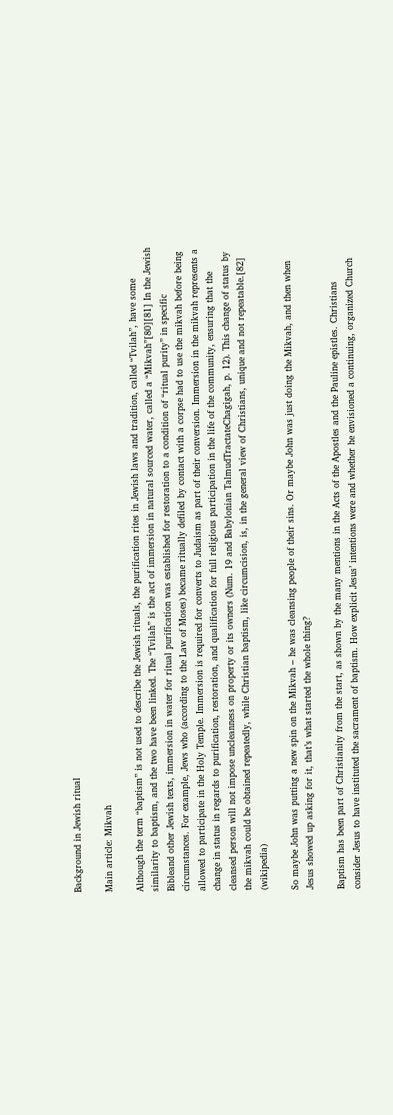Background in Jewish ritual

Main article: Mikvah

Although the term “baptism” is not used to describe the Jewish rituals, the purification rites in Jewish laws and tradition, called “Tvilah”, have some similarity to baptism, and the two have been linked. The “Tvilah” is the act of immersion in natural sourced water, called a “Mikvah”[80][81] In the Jewish Bibleand other Jewish texts, immersion in water for ritual purification was established for restoration to a condition of “ritual purity” in specific circumstances. For example, Jews who (according to the Law of Moses) became ritually defiled by contact with a corpse had to use the mikvah before being allowed to participate in the Holy Temple. Immersion is required for converts to Judaism as part of their conversion. Immersion in the mikvah represents a change in status in regards to purification, restoration, and qualification for full religious participation in the life of the community, ensuring that the cleansed person will not impose uncleanness on property or its owners (Num. 19 and Babylonian TalmudTractateChagigah, p. 12). This change of status by the mikvah could be obtained repeatedly, while Christian baptism, like circumcision, is, in the general view of Christians, unique and not repeatable.[82] (wikipedia)

So maybe John was putting a new spin on the Mikvah – he was cleansing people of their sins. Or maybe John was just doing the Mikvah, and then when Jesus showed up asking for it, that’s what started the whole thing?

Baptism has been part of Christianity from the start, as shown by the many mentions in the Acts of the Apostles and the Pauline epistles. Christians consider Jesus to have instituted the sacrament of baptism. How explicit Jesus’ intentions were and whether he envisioned a continuing, organized Church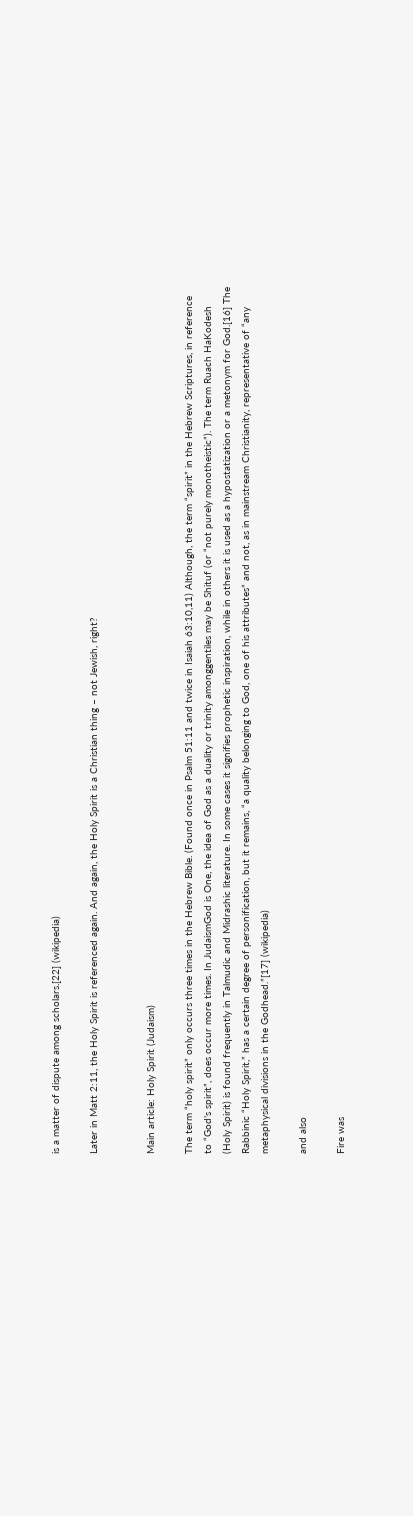is a matter of dispute among scholars.[22] (wikipedia)

Later in Matt 2:11, the Holy Spirit is referenced again. And again, the Holy Spirit is a Christian thing – not Jewish, right?


Main article: Holy Spirit (Judaism)

The term “holy spirit” only occurs three times in the Hebrew Bible. (Found once in Psalm 51:11 and twice in Isaiah 63:10,11) Although, the term “spirit” in the Hebrew Scriptures, in reference to “God’s spirit”, does occur more times. In JudaismGod is One, the idea of God as a duality or trinity amonggentiles may be Shituf (or “not purely monotheistic”). The term Ruach HaKodesh (Holy Spirit) is found frequently in Talmudic and Midrashic literature. In some cases it signifies prophetic inspiration, while in others it is used as a hypostatization or a metonym for God.[16] The Rabbinic “Holy Spirit,” has a certain degree of personification, but it remains, “a quality belonging to God, one of his attributes” and not, as in mainstream Christianity, representative of “any metaphysical divisions in the Godhead.”[17] (wikipedia)

and also

Fire was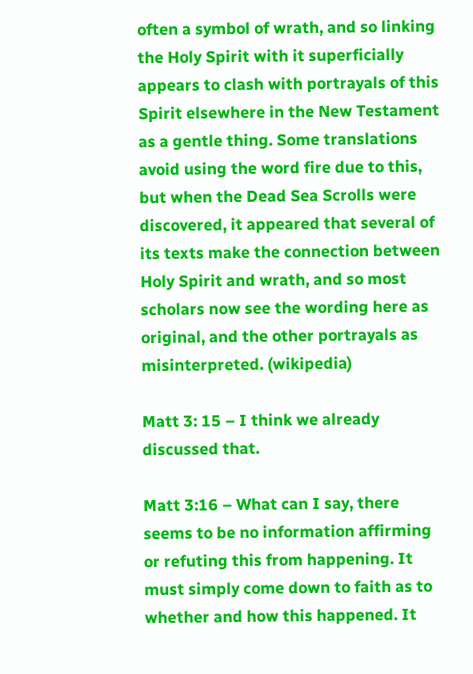often a symbol of wrath, and so linking the Holy Spirit with it superficially appears to clash with portrayals of this Spirit elsewhere in the New Testament as a gentle thing. Some translations avoid using the word fire due to this, but when the Dead Sea Scrolls were discovered, it appeared that several of its texts make the connection between Holy Spirit and wrath, and so most scholars now see the wording here as original, and the other portrayals as misinterpreted. (wikipedia)

Matt 3: 15 – I think we already discussed that.

Matt 3:16 – What can I say, there seems to be no information affirming or refuting this from happening. It must simply come down to faith as to whether and how this happened. It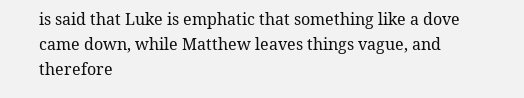is said that Luke is emphatic that something like a dove came down, while Matthew leaves things vague, and therefore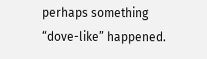perhaps something “dove-like” happened.